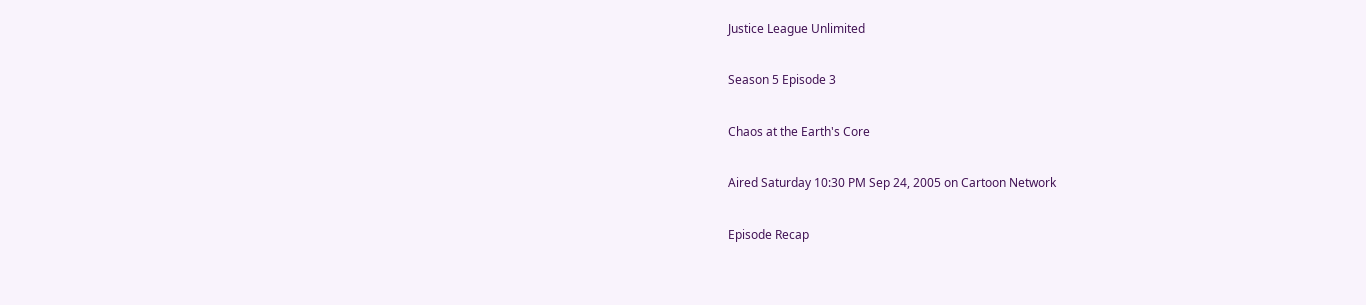Justice League Unlimited

Season 5 Episode 3

Chaos at the Earth's Core

Aired Saturday 10:30 PM Sep 24, 2005 on Cartoon Network

Episode Recap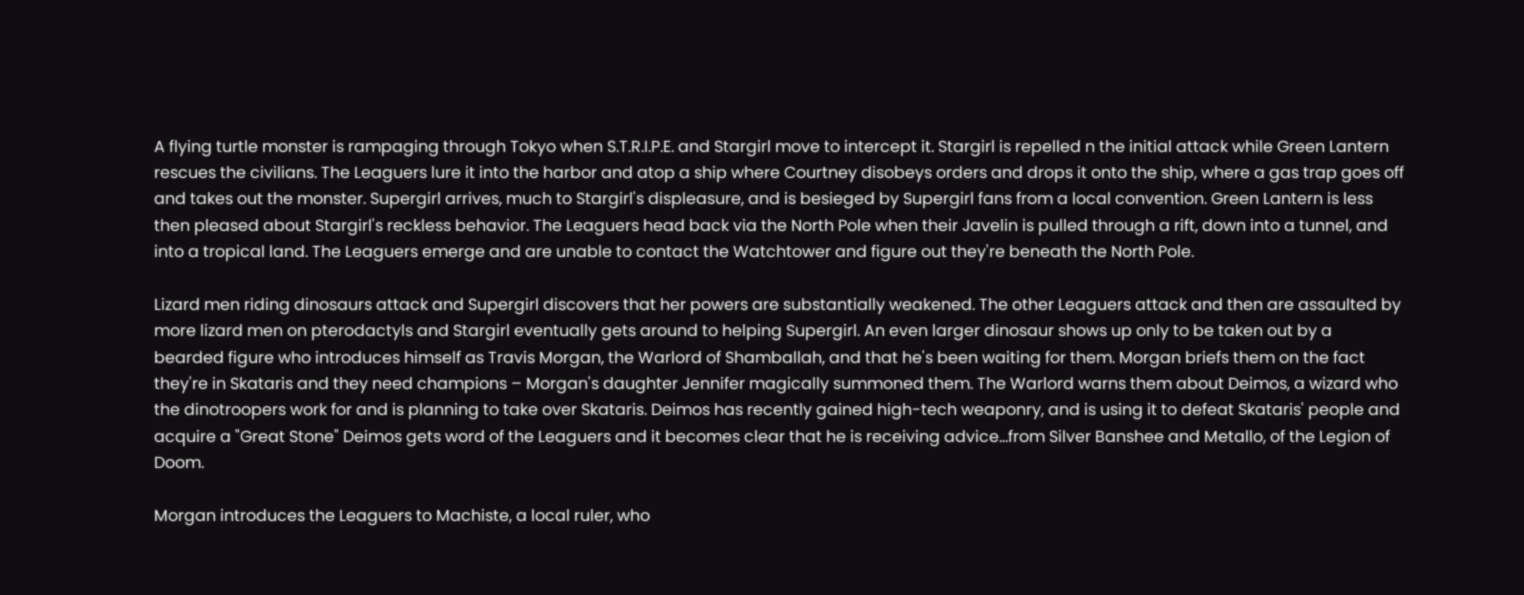A flying turtle monster is rampaging through Tokyo when S.T.R.I.P.E. and Stargirl move to intercept it. Stargirl is repelled n the initial attack while Green Lantern rescues the civilians. The Leaguers lure it into the harbor and atop a ship where Courtney disobeys orders and drops it onto the ship, where a gas trap goes off and takes out the monster. Supergirl arrives, much to Stargirl's displeasure, and is besieged by Supergirl fans from a local convention. Green Lantern is less then pleased about Stargirl's reckless behavior. The Leaguers head back via the North Pole when their Javelin is pulled through a rift, down into a tunnel, and into a tropical land. The Leaguers emerge and are unable to contact the Watchtower and figure out they're beneath the North Pole.

Lizard men riding dinosaurs attack and Supergirl discovers that her powers are substantially weakened. The other Leaguers attack and then are assaulted by more lizard men on pterodactyls and Stargirl eventually gets around to helping Supergirl. An even larger dinosaur shows up only to be taken out by a bearded figure who introduces himself as Travis Morgan, the Warlord of Shamballah, and that he's been waiting for them. Morgan briefs them on the fact they're in Skataris and they need champions – Morgan's daughter Jennifer magically summoned them. The Warlord warns them about Deimos, a wizard who the dinotroopers work for and is planning to take over Skataris. Deimos has recently gained high-tech weaponry, and is using it to defeat Skataris' people and acquire a "Great Stone" Deimos gets word of the Leaguers and it becomes clear that he is receiving advice…from Silver Banshee and Metallo, of the Legion of Doom.

Morgan introduces the Leaguers to Machiste, a local ruler, who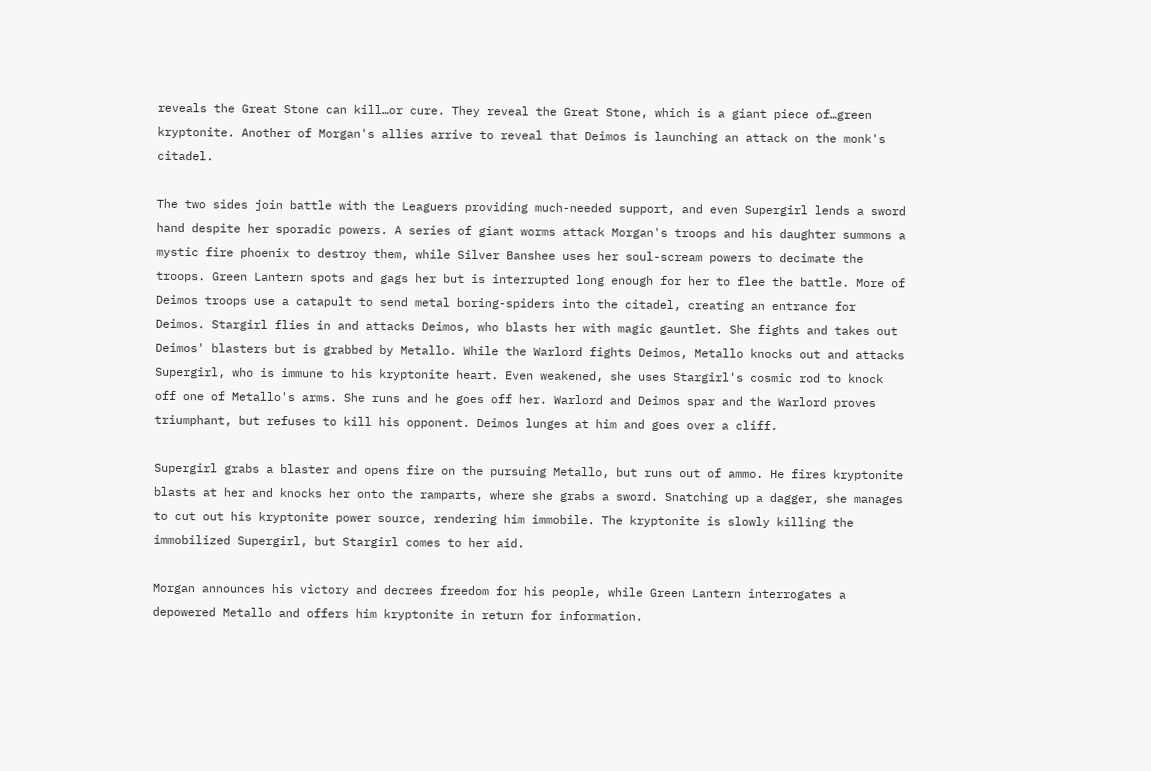reveals the Great Stone can kill…or cure. They reveal the Great Stone, which is a giant piece of…green kryptonite. Another of Morgan's allies arrive to reveal that Deimos is launching an attack on the monk's citadel.

The two sides join battle with the Leaguers providing much-needed support, and even Supergirl lends a sword hand despite her sporadic powers. A series of giant worms attack Morgan's troops and his daughter summons a mystic fire phoenix to destroy them, while Silver Banshee uses her soul-scream powers to decimate the troops. Green Lantern spots and gags her but is interrupted long enough for her to flee the battle. More of Deimos troops use a catapult to send metal boring-spiders into the citadel, creating an entrance for Deimos. Stargirl flies in and attacks Deimos, who blasts her with magic gauntlet. She fights and takes out Deimos' blasters but is grabbed by Metallo. While the Warlord fights Deimos, Metallo knocks out and attacks Supergirl, who is immune to his kryptonite heart. Even weakened, she uses Stargirl's cosmic rod to knock off one of Metallo's arms. She runs and he goes off her. Warlord and Deimos spar and the Warlord proves triumphant, but refuses to kill his opponent. Deimos lunges at him and goes over a cliff.

Supergirl grabs a blaster and opens fire on the pursuing Metallo, but runs out of ammo. He fires kryptonite blasts at her and knocks her onto the ramparts, where she grabs a sword. Snatching up a dagger, she manages to cut out his kryptonite power source, rendering him immobile. The kryptonite is slowly killing the immobilized Supergirl, but Stargirl comes to her aid.

Morgan announces his victory and decrees freedom for his people, while Green Lantern interrogates a depowered Metallo and offers him kryptonite in return for information.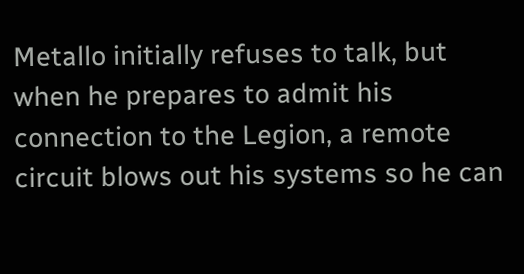Metallo initially refuses to talk, but when he prepares to admit his connection to the Legion, a remote circuit blows out his systems so he can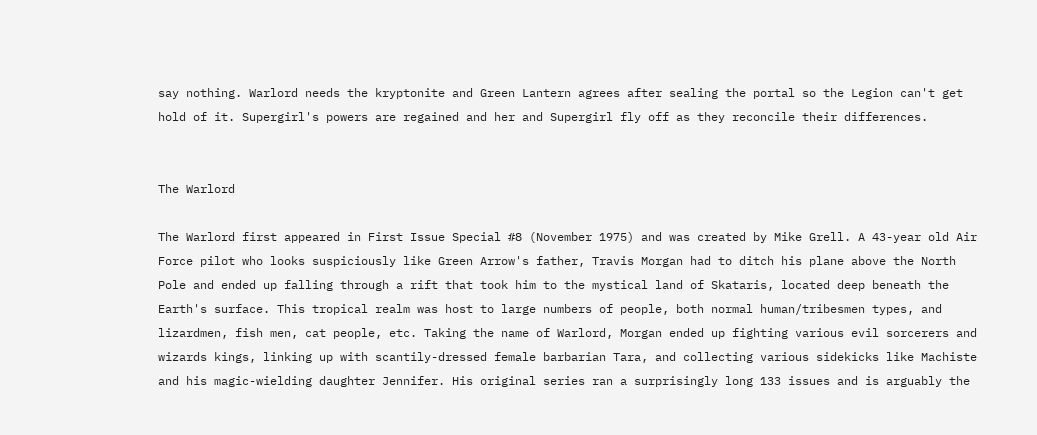say nothing. Warlord needs the kryptonite and Green Lantern agrees after sealing the portal so the Legion can't get hold of it. Supergirl's powers are regained and her and Supergirl fly off as they reconcile their differences.


The Warlord

The Warlord first appeared in First Issue Special #8 (November 1975) and was created by Mike Grell. A 43-year old Air Force pilot who looks suspiciously like Green Arrow's father, Travis Morgan had to ditch his plane above the North Pole and ended up falling through a rift that took him to the mystical land of Skataris, located deep beneath the Earth's surface. This tropical realm was host to large numbers of people, both normal human/tribesmen types, and lizardmen, fish men, cat people, etc. Taking the name of Warlord, Morgan ended up fighting various evil sorcerers and wizards kings, linking up with scantily-dressed female barbarian Tara, and collecting various sidekicks like Machiste and his magic-wielding daughter Jennifer. His original series ran a surprisingly long 133 issues and is arguably the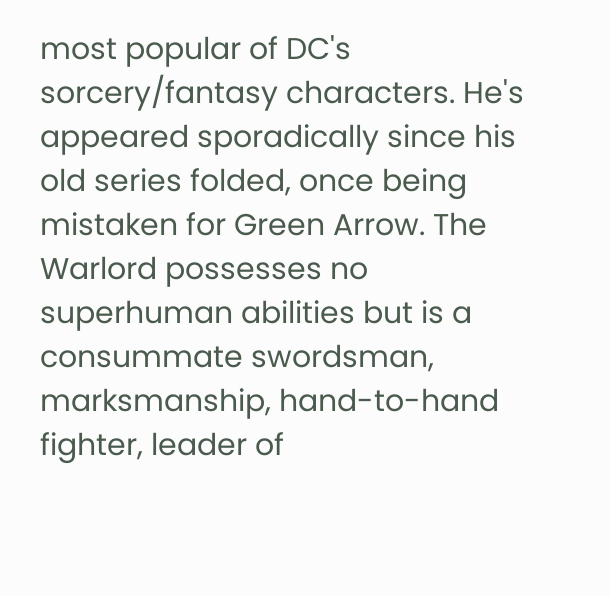most popular of DC's sorcery/fantasy characters. He's appeared sporadically since his old series folded, once being mistaken for Green Arrow. The Warlord possesses no superhuman abilities but is a consummate swordsman, marksmanship, hand-to-hand fighter, leader of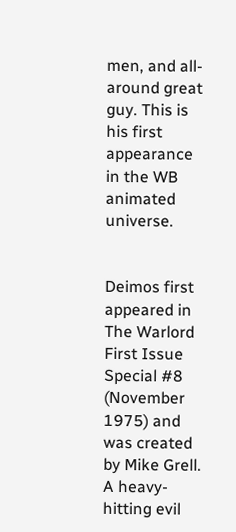men, and all-around great guy. This is his first appearance in the WB animated universe.


Deimos first appeared in The Warlord First Issue Special #8 (November 1975) and was created by Mike Grell. A heavy-hitting evil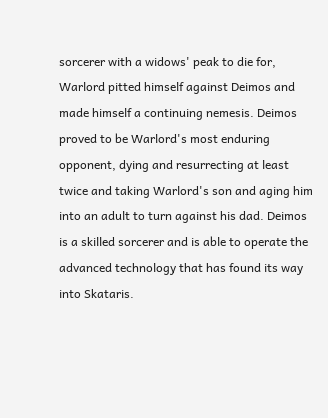sorcerer with a widows' peak to die for, Warlord pitted himself against Deimos and made himself a continuing nemesis. Deimos proved to be Warlord's most enduring opponent, dying and resurrecting at least twice and taking Warlord's son and aging him into an adult to turn against his dad. Deimos is a skilled sorcerer and is able to operate the advanced technology that has found its way into Skataris.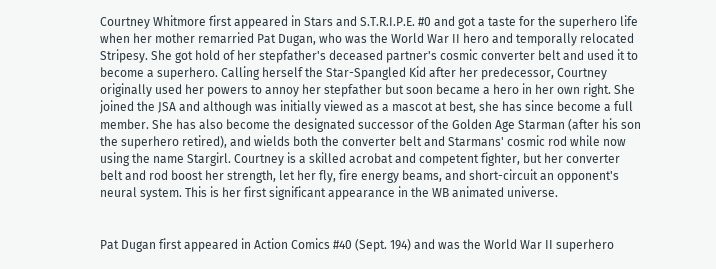Courtney Whitmore first appeared in Stars and S.T.R.I.P.E. #0 and got a taste for the superhero life when her mother remarried Pat Dugan, who was the World War II hero and temporally relocated Stripesy. She got hold of her stepfather's deceased partner's cosmic converter belt and used it to become a superhero. Calling herself the Star-Spangled Kid after her predecessor, Courtney originally used her powers to annoy her stepfather but soon became a hero in her own right. She joined the JSA and although was initially viewed as a mascot at best, she has since become a full member. She has also become the designated successor of the Golden Age Starman (after his son the superhero retired), and wields both the converter belt and Starmans' cosmic rod while now using the name Stargirl. Courtney is a skilled acrobat and competent fighter, but her converter belt and rod boost her strength, let her fly, fire energy beams, and short-circuit an opponent's neural system. This is her first significant appearance in the WB animated universe.


Pat Dugan first appeared in Action Comics #40 (Sept. 194) and was the World War II superhero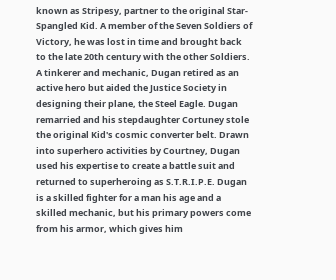known as Stripesy, partner to the original Star-Spangled Kid. A member of the Seven Soldiers of Victory, he was lost in time and brought back to the late 20th century with the other Soldiers. A tinkerer and mechanic, Dugan retired as an active hero but aided the Justice Society in designing their plane, the Steel Eagle. Dugan remarried and his stepdaughter Cortuney stole the original Kid's cosmic converter belt. Drawn into superhero activities by Courtney, Dugan used his expertise to create a battle suit and returned to superheroing as S.T.R.I.P.E. Dugan is a skilled fighter for a man his age and a skilled mechanic, but his primary powers come from his armor, which gives him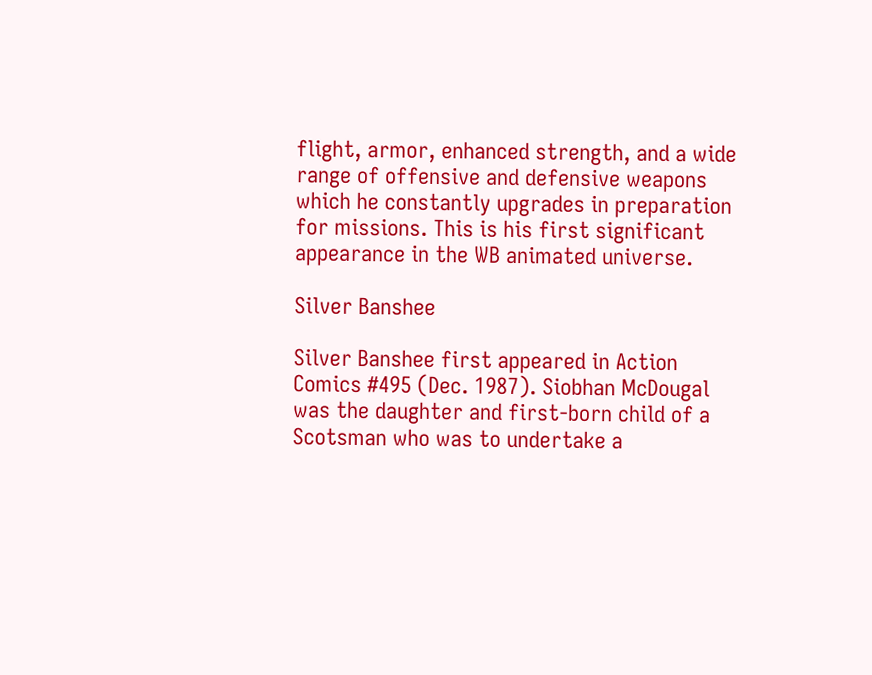flight, armor, enhanced strength, and a wide range of offensive and defensive weapons which he constantly upgrades in preparation for missions. This is his first significant appearance in the WB animated universe.

Silver Banshee

Silver Banshee first appeared in Action Comics #495 (Dec. 1987). Siobhan McDougal was the daughter and first-born child of a Scotsman who was to undertake a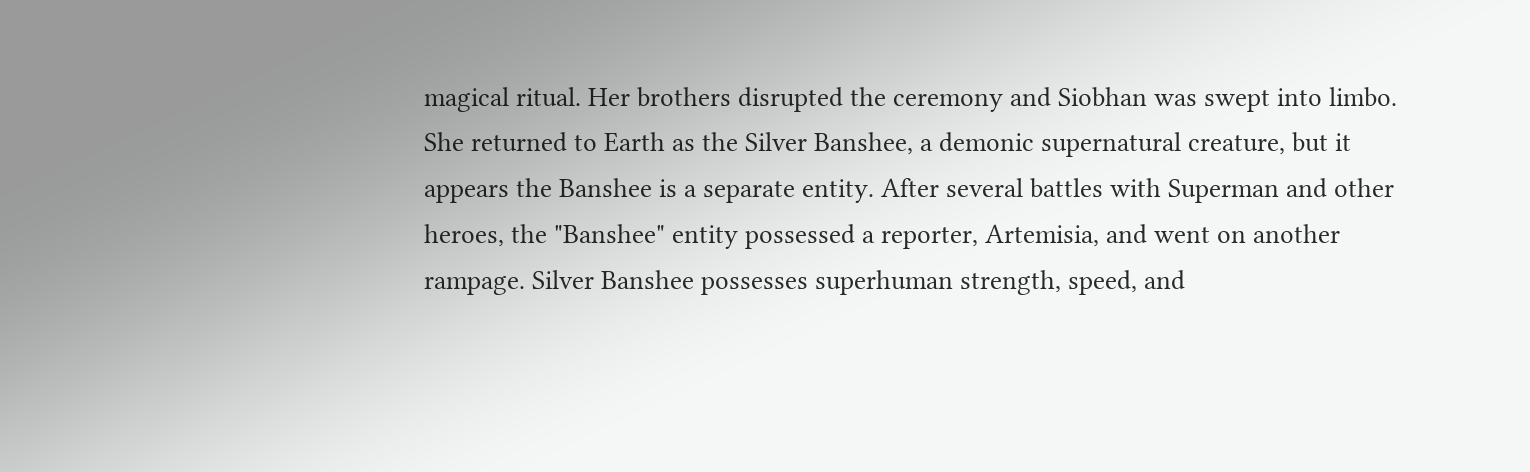magical ritual. Her brothers disrupted the ceremony and Siobhan was swept into limbo. She returned to Earth as the Silver Banshee, a demonic supernatural creature, but it appears the Banshee is a separate entity. After several battles with Superman and other heroes, the "Banshee" entity possessed a reporter, Artemisia, and went on another rampage. Silver Banshee possesses superhuman strength, speed, and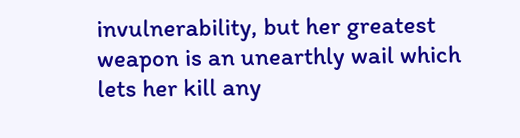invulnerability, but her greatest weapon is an unearthly wail which lets her kill any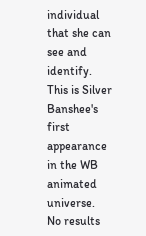individual that she can see and identify. This is Silver Banshee's first appearance in the WB animated universe.
No results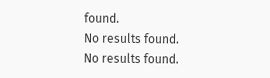found.
No results found.
No results found.